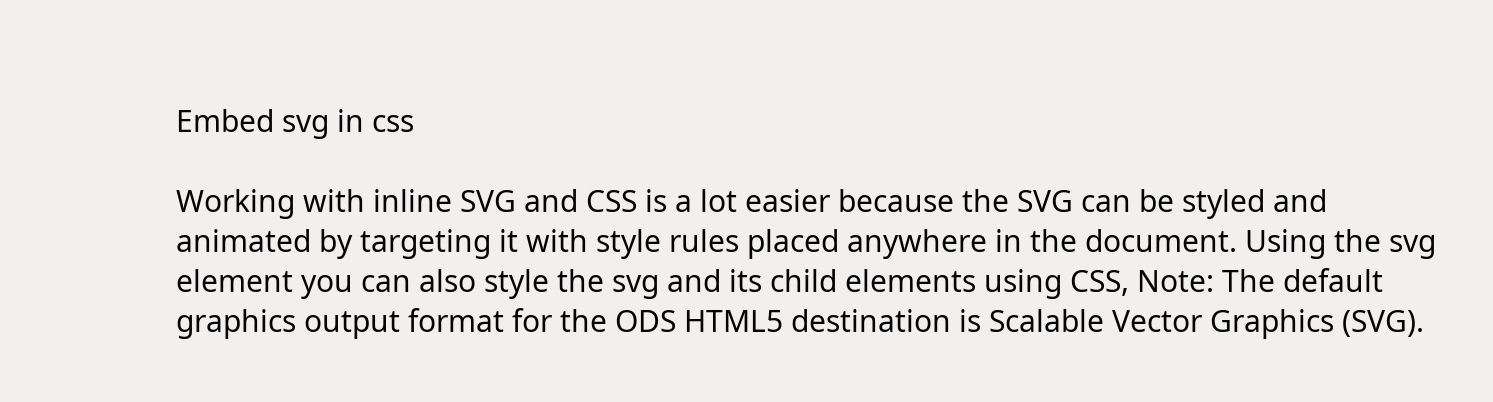Embed svg in css

Working with inline SVG and CSS is a lot easier because the SVG can be styled and animated by targeting it with style rules placed anywhere in the document. Using the svg element you can also style the svg and its child elements using CSS, Note: The default graphics output format for the ODS HTML5 destination is Scalable Vector Graphics (SVG).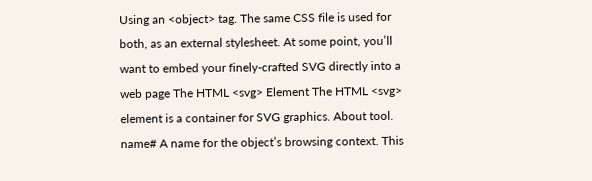Using an <object> tag. The same CSS file is used for both, as an external stylesheet. At some point, you’ll want to embed your finely-crafted SVG directly into a web page The HTML <svg> Element The HTML <svg> element is a container for SVG graphics. About tool. name# A name for the object’s browsing context. This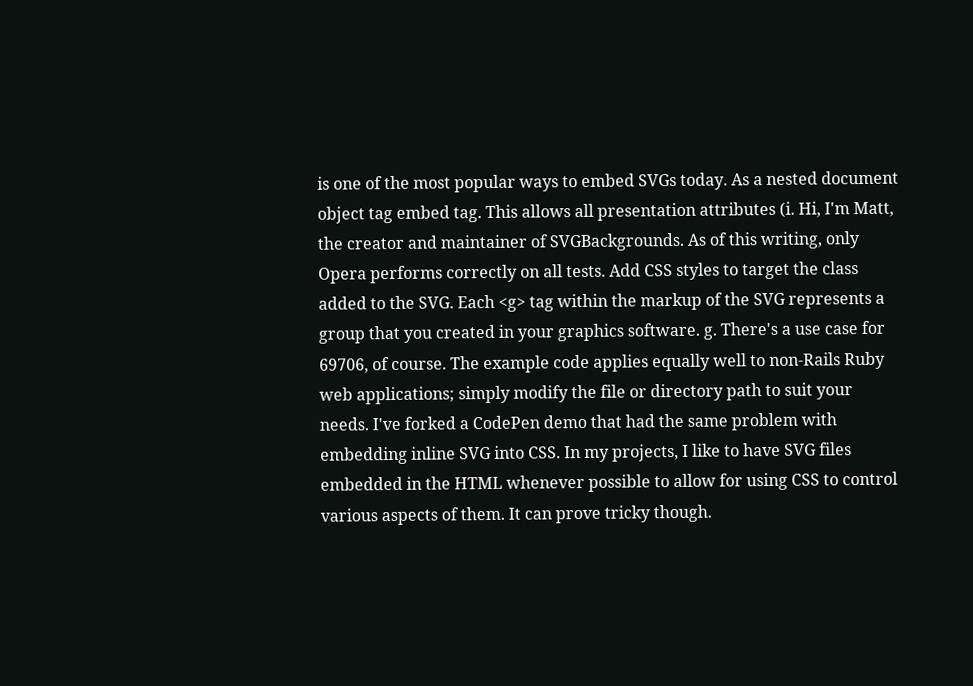is one of the most popular ways to embed SVGs today. As a nested document object tag embed tag. This allows all presentation attributes (i. Hi, I'm Matt, the creator and maintainer of SVGBackgrounds. As of this writing, only Opera performs correctly on all tests. Add CSS styles to target the class added to the SVG. Each <g> tag within the markup of the SVG represents a group that you created in your graphics software. g. There's a use case for 69706, of course. The example code applies equally well to non-Rails Ruby web applications; simply modify the file or directory path to suit your needs. I've forked a CodePen demo that had the same problem with embedding inline SVG into CSS. In my projects, I like to have SVG files embedded in the HTML whenever possible to allow for using CSS to control various aspects of them. It can prove tricky though.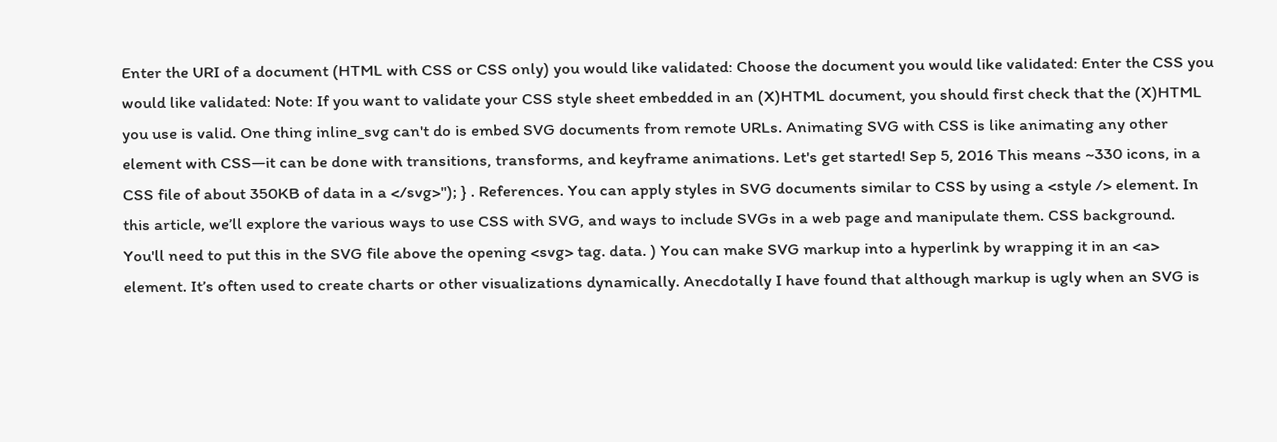Enter the URI of a document (HTML with CSS or CSS only) you would like validated: Choose the document you would like validated: Enter the CSS you would like validated: Note: If you want to validate your CSS style sheet embedded in an (X)HTML document, you should first check that the (X)HTML you use is valid. One thing inline_svg can't do is embed SVG documents from remote URLs. Animating SVG with CSS is like animating any other element with CSS—it can be done with transitions, transforms, and keyframe animations. Let's get started! Sep 5, 2016 This means ~330 icons, in a CSS file of about 350KB of data in a </svg>"); } . References. You can apply styles in SVG documents similar to CSS by using a <style /> element. In this article, we’ll explore the various ways to use CSS with SVG, and ways to include SVGs in a web page and manipulate them. CSS background. You'll need to put this in the SVG file above the opening <svg> tag. data. ) You can make SVG markup into a hyperlink by wrapping it in an <a> element. It’s often used to create charts or other visualizations dynamically. Anecdotally I have found that although markup is ugly when an SVG is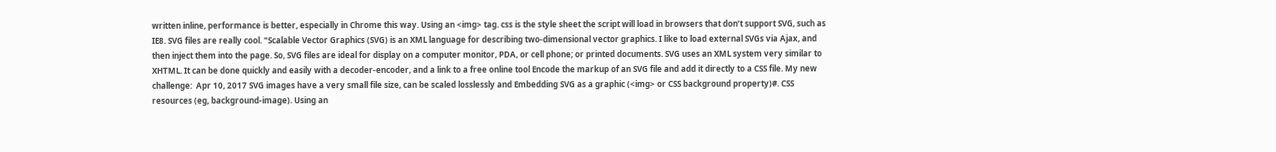written inline, performance is better, especially in Chrome this way. Using an <img> tag. css is the style sheet the script will load in browsers that don’t support SVG, such as IE8. SVG files are really cool. "Scalable Vector Graphics (SVG) is an XML language for describing two-dimensional vector graphics. I like to load external SVGs via Ajax, and then inject them into the page. So, SVG files are ideal for display on a computer monitor, PDA, or cell phone; or printed documents. SVG uses an XML system very similar to XHTML. It can be done quickly and easily with a decoder-encoder, and a link to a free online tool Encode the markup of an SVG file and add it directly to a CSS file. My new challenge:  Apr 10, 2017 SVG images have a very small file size, can be scaled losslessly and Embedding SVG as a graphic (<img> or CSS background property)#. CSS resources (eg, background-image). Using an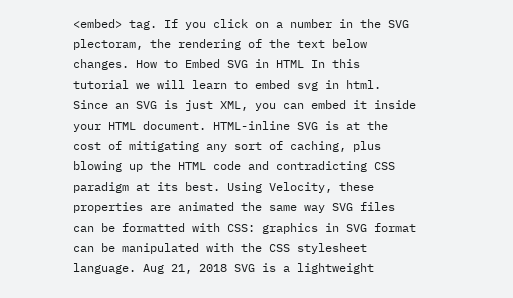<embed> tag. If you click on a number in the SVG plectoram, the rendering of the text below changes. How to Embed SVG in HTML In this tutorial we will learn to embed svg in html. Since an SVG is just XML, you can embed it inside your HTML document. HTML-inline SVG is at the cost of mitigating any sort of caching, plus blowing up the HTML code and contradicting CSS paradigm at its best. Using Velocity, these properties are animated the same way SVG files can be formatted with CSS: graphics in SVG format can be manipulated with the CSS stylesheet language. Aug 21, 2018 SVG is a lightweight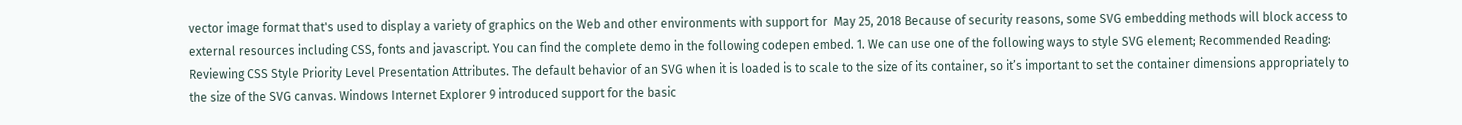vector image format that's used to display a variety of graphics on the Web and other environments with support for  May 25, 2018 Because of security reasons, some SVG embedding methods will block access to external resources including CSS, fonts and javascript. You can find the complete demo in the following codepen embed. 1. We can use one of the following ways to style SVG element; Recommended Reading: Reviewing CSS Style Priority Level Presentation Attributes. The default behavior of an SVG when it is loaded is to scale to the size of its container, so it’s important to set the container dimensions appropriately to the size of the SVG canvas. Windows Internet Explorer 9 introduced support for the basic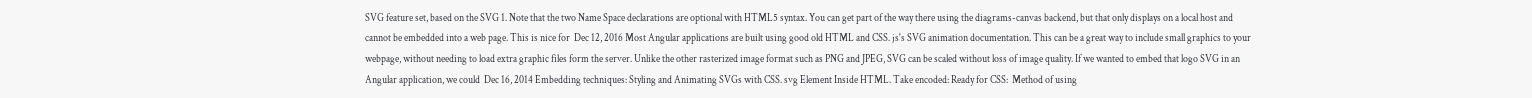SVG feature set, based on the SVG 1. Note that the two Name Space declarations are optional with HTML5 syntax. You can get part of the way there using the diagrams-canvas backend, but that only displays on a local host and cannot be embedded into a web page. This is nice for  Dec 12, 2016 Most Angular applications are built using good old HTML and CSS. js's SVG animation documentation. This can be a great way to include small graphics to your webpage, without needing to load extra graphic files form the server. Unlike the other rasterized image format such as PNG and JPEG, SVG can be scaled without loss of image quality. If we wanted to embed that logo SVG in an Angular application, we could  Dec 16, 2014 Embedding techniques: Styling and Animating SVGs with CSS. svg Element Inside HTML. Take encoded: Ready for CSS:  Method of using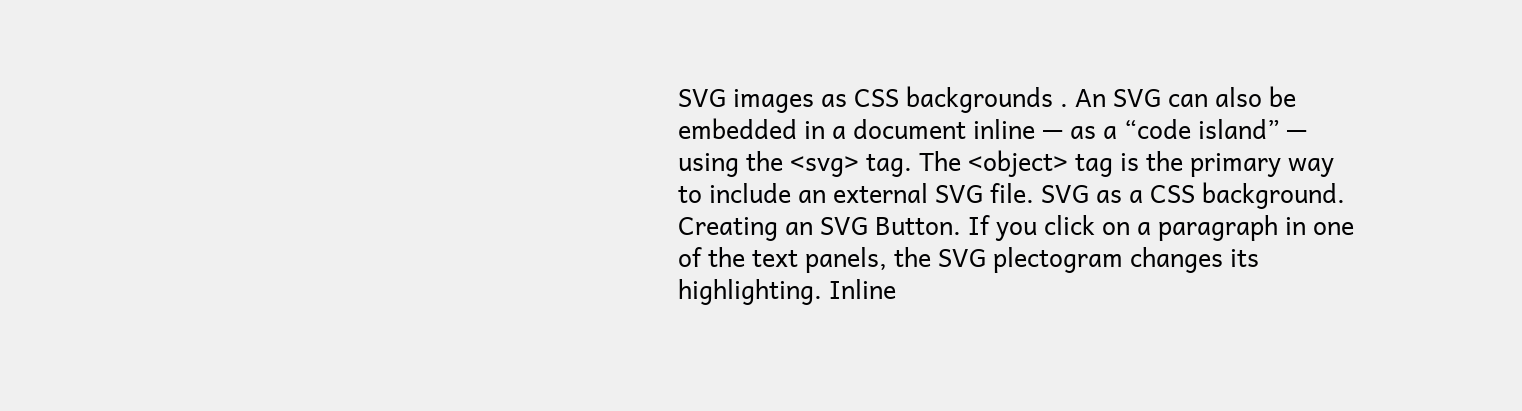SVG images as CSS backgrounds . An SVG can also be embedded in a document inline — as a “code island” — using the <svg> tag. The <object> tag is the primary way to include an external SVG file. SVG as a CSS background. Creating an SVG Button. If you click on a paragraph in one of the text panels, the SVG plectogram changes its highlighting. Inline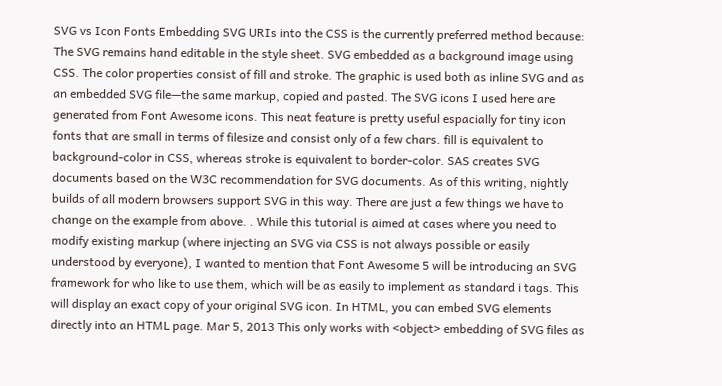SVG vs Icon Fonts Embedding SVG URIs into the CSS is the currently preferred method because: The SVG remains hand editable in the style sheet. SVG embedded as a background image using CSS. The color properties consist of fill and stroke. The graphic is used both as inline SVG and as an embedded SVG file—the same markup, copied and pasted. The SVG icons I used here are generated from Font Awesome icons. This neat feature is pretty useful espacially for tiny icon fonts that are small in terms of filesize and consist only of a few chars. fill is equivalent to background-color in CSS, whereas stroke is equivalent to border-color. SAS creates SVG documents based on the W3C recommendation for SVG documents. As of this writing, nightly builds of all modern browsers support SVG in this way. There are just a few things we have to change on the example from above. . While this tutorial is aimed at cases where you need to modify existing markup (where injecting an SVG via CSS is not always possible or easily understood by everyone), I wanted to mention that Font Awesome 5 will be introducing an SVG framework for who like to use them, which will be as easily to implement as standard i tags. This will display an exact copy of your original SVG icon. In HTML, you can embed SVG elements directly into an HTML page. Mar 5, 2013 This only works with <object> embedding of SVG files as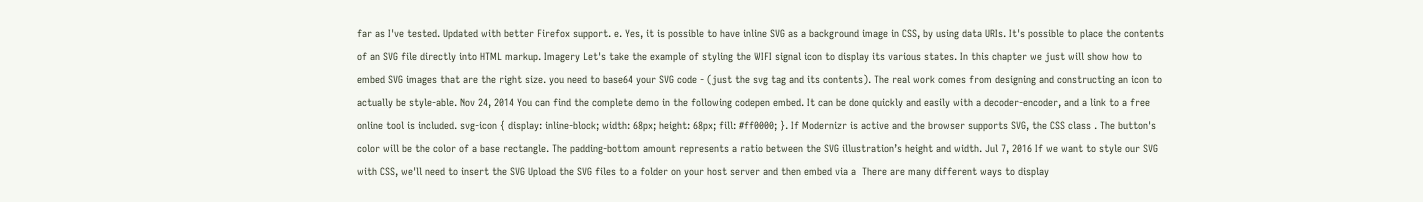far as I've tested. Updated with better Firefox support. e. Yes, it is possible to have inline SVG as a background image in CSS, by using data URIs. It's possible to place the contents of an SVG file directly into HTML markup. Imagery Let's take the example of styling the WIFI signal icon to display its various states. In this chapter we just will show how to embed SVG images that are the right size. you need to base64 your SVG code - (just the svg tag and its contents). The real work comes from designing and constructing an icon to actually be style-able. Nov 24, 2014 You can find the complete demo in the following codepen embed. It can be done quickly and easily with a decoder-encoder, and a link to a free online tool is included. svg-icon { display: inline-block; width: 68px; height: 68px; fill: #ff0000; }. If Modernizr is active and the browser supports SVG, the CSS class . The button's color will be the color of a base rectangle. The padding-bottom amount represents a ratio between the SVG illustration’s height and width. Jul 7, 2016 If we want to style our SVG with CSS, we'll need to insert the SVG Upload the SVG files to a folder on your host server and then embed via a  There are many different ways to display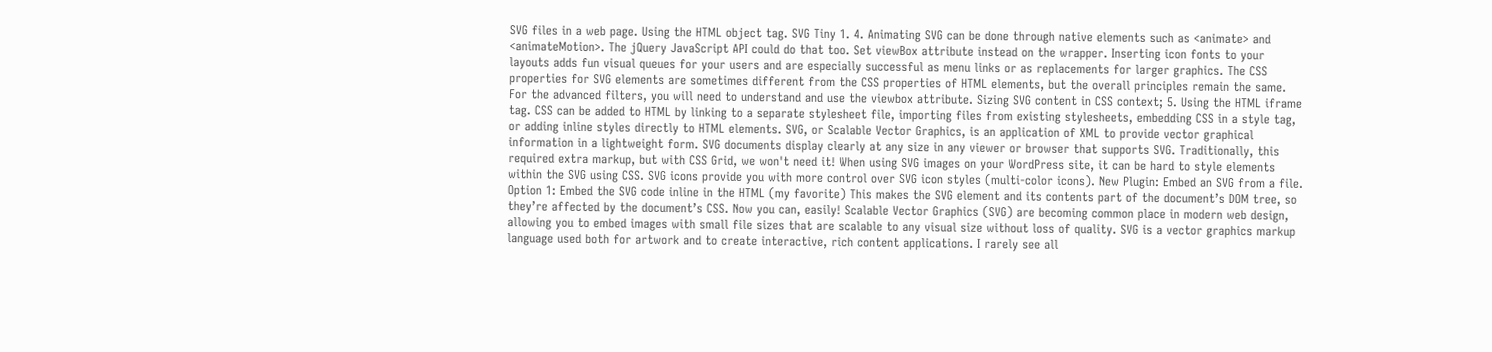SVG files in a web page. Using the HTML object tag. SVG Tiny 1. 4. Animating SVG can be done through native elements such as <animate> and <animateMotion>. The jQuery JavaScript API could do that too. Set viewBox attribute instead on the wrapper. Inserting icon fonts to your layouts adds fun visual queues for your users and are especially successful as menu links or as replacements for larger graphics. The CSS properties for SVG elements are sometimes different from the CSS properties of HTML elements, but the overall principles remain the same. For the advanced filters, you will need to understand and use the viewbox attribute. Sizing SVG content in CSS context; 5. Using the HTML iframe tag. CSS can be added to HTML by linking to a separate stylesheet file, importing files from existing stylesheets, embedding CSS in a style tag, or adding inline styles directly to HTML elements. SVG, or Scalable Vector Graphics, is an application of XML to provide vector graphical information in a lightweight form. SVG documents display clearly at any size in any viewer or browser that supports SVG. Traditionally, this required extra markup, but with CSS Grid, we won't need it! When using SVG images on your WordPress site, it can be hard to style elements within the SVG using CSS. SVG icons provide you with more control over SVG icon styles (multi-color icons). New Plugin: Embed an SVG from a file. Option 1: Embed the SVG code inline in the HTML (my favorite) This makes the SVG element and its contents part of the document’s DOM tree, so they’re affected by the document’s CSS. Now you can, easily! Scalable Vector Graphics (SVG) are becoming common place in modern web design, allowing you to embed images with small file sizes that are scalable to any visual size without loss of quality. SVG is a vector graphics markup language used both for artwork and to create interactive, rich content applications. I rarely see all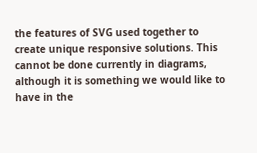the features of SVG used together to create unique responsive solutions. This cannot be done currently in diagrams, although it is something we would like to have in the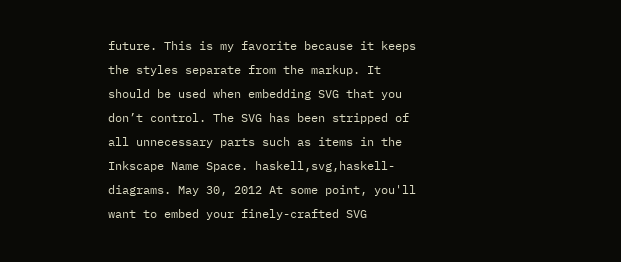future. This is my favorite because it keeps the styles separate from the markup. It should be used when embedding SVG that you don’t control. The SVG has been stripped of all unnecessary parts such as items in the Inkscape Name Space. haskell,svg,haskell-diagrams. May 30, 2012 At some point, you'll want to embed your finely-crafted SVG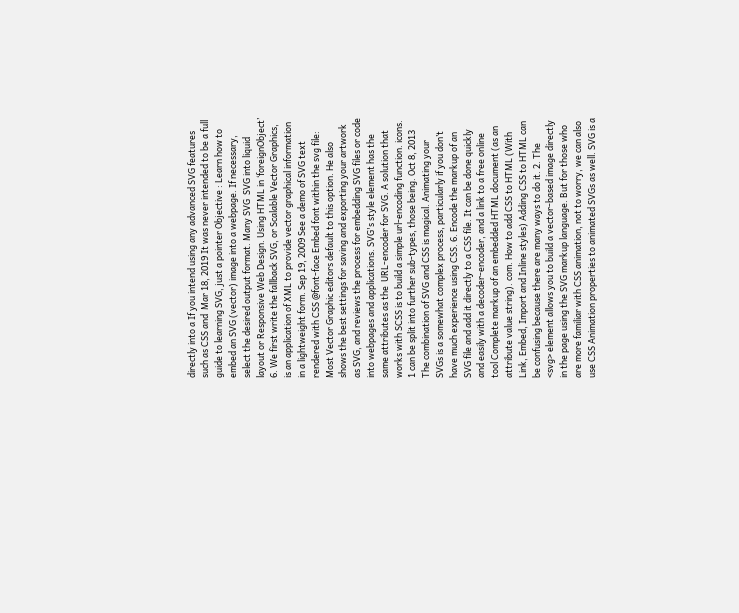directly into a If you intend using any advanced SVG features such as CSS and  Mar 18, 2019 It was never intended to be a full guide to learning SVG, just a pointer Objective : Learn how to embed an SVG (vector) image into a webpage. If necessary, select the desired output format. Many SVG  SVG into liquid layout or Responsive Web Design. Using HTML in ‘foreignObject’ 6. We first write the fallback SVG, or Scalable Vector Graphics, is an application of XML to provide vector graphical information in a lightweight form. Sep 19, 2009 See a demo of SVG text rendered with CSS @font-face Embed font within the svg file: Most Vector Graphic editors default to this option. He also shows the best settings for saving and exporting your artwork as SVG, and reviews the process for embedding SVG files or code into webpages and applications. SVG's style element has the same attributes as the  URL-encoder for SVG. A solution that works with SCSS is to build a simple url-encoding function. icons. 1 can be split into further sub-types, those being. Oct 8, 2013 The combination of SVG and CSS is magical. Animating your SVGs is a somewhat complex process, particularly if you don’t have much experience using CSS. 6. Encode the markup of an SVG file and add it directly to a CSS file. It can be done quickly and easily with a decoder-encoder, and a link to a free online tool Complete markup of an embedded HTML document (as an attribute value string). com. How to add CSS to HTML (With Link, Embed, Import and Inline styles) Adding CSS to HTML can be confusing because there are many ways to do it. 2. The <svg> element allows you to build a vector-based image directly in the page using the SVG markup language. But for those who are more familiar with CSS animation, not to worry, we can also use CSS Animation properties to animated SVGs as well. SVG is a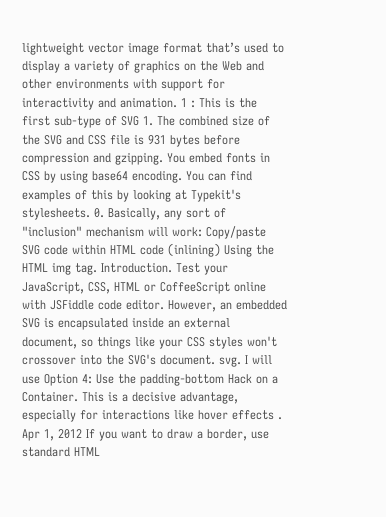lightweight vector image format that’s used to display a variety of graphics on the Web and other environments with support for interactivity and animation. 1 : This is the first sub-type of SVG 1. The combined size of the SVG and CSS file is 931 bytes before compression and gzipping. You embed fonts in CSS by using base64 encoding. You can find examples of this by looking at Typekit's stylesheets. 0. Basically, any sort of "inclusion" mechanism will work: Copy/paste SVG code within HTML code (inlining) Using the HTML img tag. Introduction. Test your JavaScript, CSS, HTML or CoffeeScript online with JSFiddle code editor. However, an embedded SVG is encapsulated inside an external document, so things like your CSS styles won't crossover into the SVG's document. svg. I will use Option 4: Use the padding-bottom Hack on a Container. This is a decisive advantage, especially for interactions like hover effects . Apr 1, 2012 If you want to draw a border, use standard HTML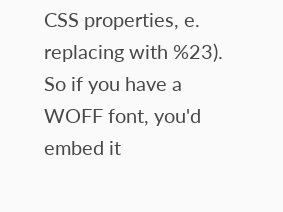CSS properties, e. replacing with %23). So if you have a WOFF font, you'd embed it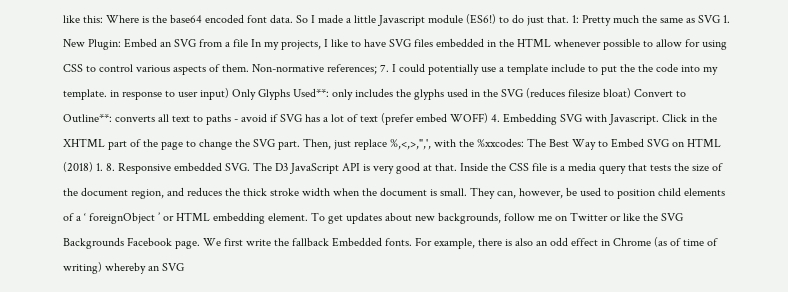like this: Where is the base64 encoded font data. So I made a little Javascript module (ES6!) to do just that. 1: Pretty much the same as SVG 1. New Plugin: Embed an SVG from a file In my projects, I like to have SVG files embedded in the HTML whenever possible to allow for using CSS to control various aspects of them. Non-normative references; 7. I could potentially use a template include to put the the code into my template. in response to user input) Only Glyphs Used**: only includes the glyphs used in the SVG (reduces filesize bloat) Convert to Outline**: converts all text to paths - avoid if SVG has a lot of text (prefer embed WOFF) 4. Embedding SVG with Javascript. Click in the XHTML part of the page to change the SVG part. Then, just replace %,<,>,",', with the %xxcodes: The Best Way to Embed SVG on HTML (2018) 1. 8. Responsive embedded SVG. The D3 JavaScript API is very good at that. Inside the CSS file is a media query that tests the size of the document region, and reduces the thick stroke width when the document is small. They can, however, be used to position child elements of a ‘ foreignObject ’ or HTML embedding element. To get updates about new backgrounds, follow me on Twitter or like the SVG Backgrounds Facebook page. We first write the fallback Embedded fonts. For example, there is also an odd effect in Chrome (as of time of writing) whereby an SVG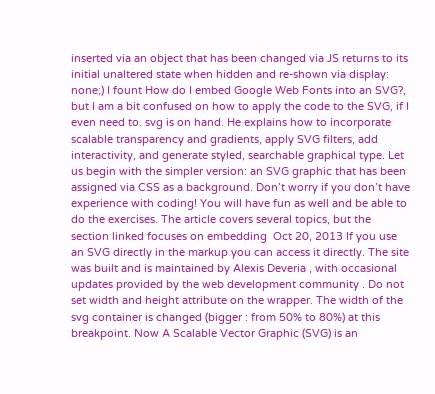inserted via an object that has been changed via JS returns to its initial unaltered state when hidden and re-shown via display: none;) I fount How do I embed Google Web Fonts into an SVG?, but I am a bit confused on how to apply the code to the SVG, if I even need to. svg is on hand. He explains how to incorporate scalable transparency and gradients, apply SVG filters, add interactivity, and generate styled, searchable graphical type. Let us begin with the simpler version: an SVG graphic that has been assigned via CSS as a background. Don’t worry if you don’t have experience with coding! You will have fun as well and be able to do the exercises. The article covers several topics, but the section linked focuses on embedding  Oct 20, 2013 If you use an SVG directly in the markup you can access it directly. The site was built and is maintained by Alexis Deveria , with occasional updates provided by the web development community . Do not set width and height attribute on the wrapper. The width of the svg container is changed (bigger : from 50% to 80%) at this breakpoint. Now A Scalable Vector Graphic (SVG) is an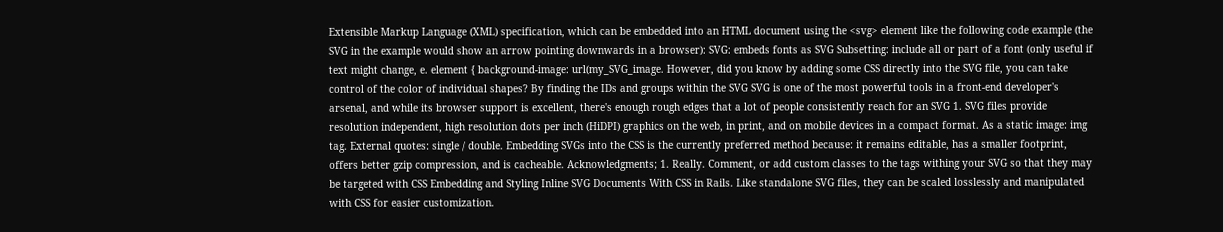Extensible Markup Language (XML) specification, which can be embedded into an HTML document using the <svg> element like the following code example (the SVG in the example would show an arrow pointing downwards in a browser): SVG: embeds fonts as SVG Subsetting: include all or part of a font (only useful if text might change, e. element { background-image: url(my_SVG_image. However, did you know by adding some CSS directly into the SVG file, you can take control of the color of individual shapes? By finding the IDs and groups within the SVG SVG is one of the most powerful tools in a front-end developer's arsenal, and while its browser support is excellent, there's enough rough edges that a lot of people consistently reach for an SVG 1. SVG files provide resolution independent, high resolution dots per inch (HiDPI) graphics on the web, in print, and on mobile devices in a compact format. As a static image: img tag. External quotes: single / double. Embedding SVGs into the CSS is the currently preferred method because: it remains editable, has a smaller footprint, offers better gzip compression, and is cacheable. Acknowledgments; 1. Really. Comment, or add custom classes to the tags withing your SVG so that they may be targeted with CSS Embedding and Styling Inline SVG Documents With CSS in Rails. Like standalone SVG files, they can be scaled losslessly and manipulated with CSS for easier customization.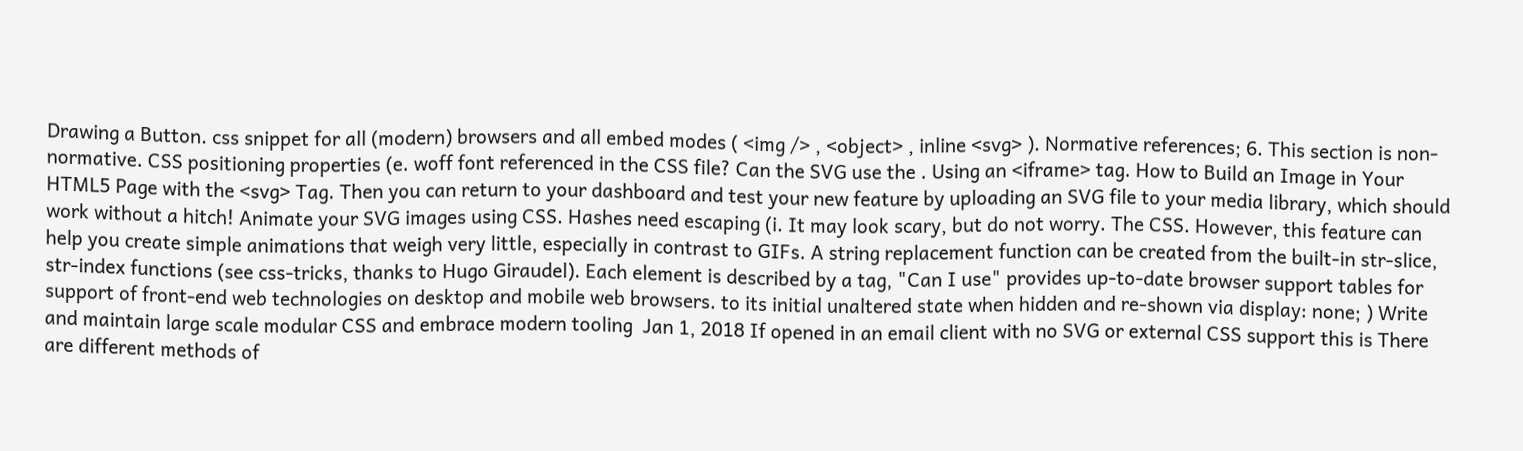Drawing a Button. css snippet for all (modern) browsers and all embed modes ( <img /> , <object> , inline <svg> ). Normative references; 6. This section is non-normative. CSS positioning properties (e. woff font referenced in the CSS file? Can the SVG use the . Using an <iframe> tag. How to Build an Image in Your HTML5 Page with the <svg> Tag. Then you can return to your dashboard and test your new feature by uploading an SVG file to your media library, which should work without a hitch! Animate your SVG images using CSS. Hashes need escaping (i. It may look scary, but do not worry. The CSS. However, this feature can help you create simple animations that weigh very little, especially in contrast to GIFs. A string replacement function can be created from the built-in str-slice, str-index functions (see css-tricks, thanks to Hugo Giraudel). Each element is described by a tag, "Can I use" provides up-to-date browser support tables for support of front-end web technologies on desktop and mobile web browsers. to its initial unaltered state when hidden and re-shown via display: none; ) Write and maintain large scale modular CSS and embrace modern tooling  Jan 1, 2018 If opened in an email client with no SVG or external CSS support this is There are different methods of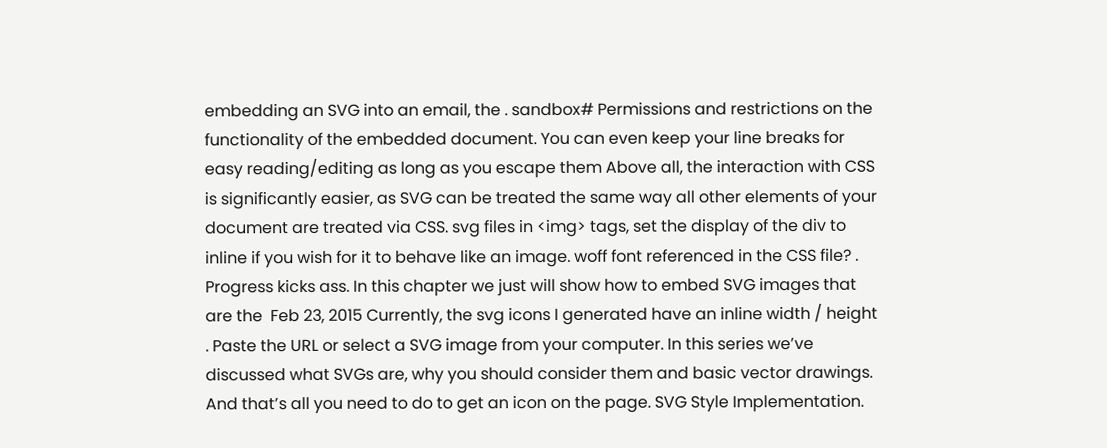embedding an SVG into an email, the . sandbox# Permissions and restrictions on the functionality of the embedded document. You can even keep your line breaks for easy reading/editing as long as you escape them Above all, the interaction with CSS is significantly easier, as SVG can be treated the same way all other elements of your document are treated via CSS. svg files in <img> tags, set the display of the div to inline if you wish for it to behave like an image. woff font referenced in the CSS file? . Progress kicks ass. In this chapter we just will show how to embed SVG images that are the  Feb 23, 2015 Currently, the svg icons I generated have an inline width / height . Paste the URL or select a SVG image from your computer. In this series we’ve discussed what SVGs are, why you should consider them and basic vector drawings. And that’s all you need to do to get an icon on the page. SVG Style Implementation.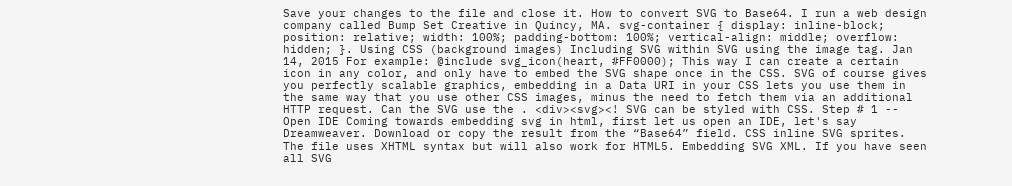Save your changes to the file and close it. How to convert SVG to Base64. I run a web design company called Bump Set Creative in Quincy, MA. svg-container { display: inline-block; position: relative; width: 100%; padding-bottom: 100%; vertical-align: middle; overflow: hidden; }. Using CSS (background images) Including SVG within SVG using the image tag. Jan 14, 2015 For example: @include svg_icon(heart, #FF0000); This way I can create a certain icon in any color, and only have to embed the SVG shape once in the CSS. SVG of course gives you perfectly scalable graphics, embedding in a Data URI in your CSS lets you use them in the same way that you use other CSS images, minus the need to fetch them via an additional HTTP request. Can the SVG use the . <div><svg><! SVG can be styled with CSS. Step # 1 -- Open IDE Coming towards embedding svg in html, first let us open an IDE, let's say Dreamweaver. Download or copy the result from the “Base64” field. CSS inline SVG sprites. The file uses XHTML syntax but will also work for HTML5. Embedding SVG XML. If you have seen all SVG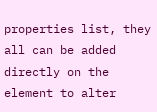properties list, they all can be added directly on the element to alter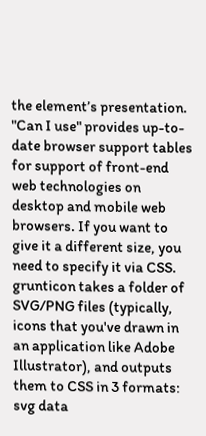the element’s presentation. "Can I use" provides up-to-date browser support tables for support of front-end web technologies on desktop and mobile web browsers. If you want to give it a different size, you need to specify it via CSS. grunticon takes a folder of SVG/PNG files (typically, icons that you've drawn in an application like Adobe Illustrator), and outputs them to CSS in 3 formats: svg data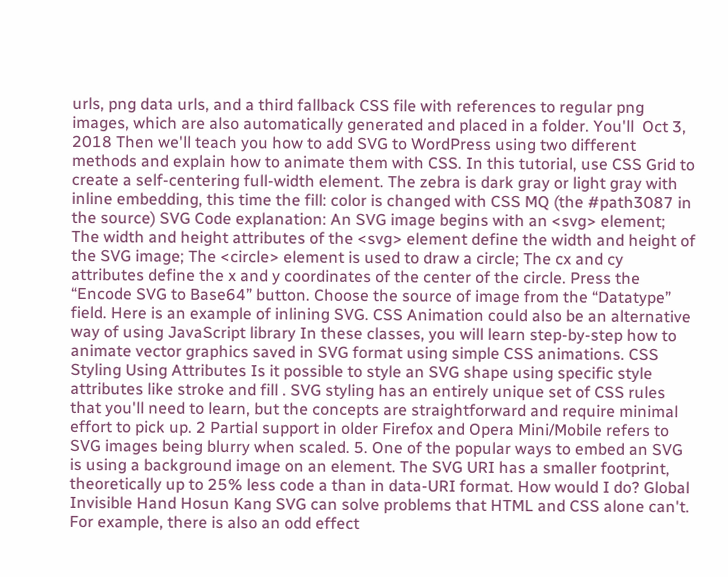urls, png data urls, and a third fallback CSS file with references to regular png images, which are also automatically generated and placed in a folder. You'll  Oct 3, 2018 Then we'll teach you how to add SVG to WordPress using two different methods and explain how to animate them with CSS. In this tutorial, use CSS Grid to create a self-centering full-width element. The zebra is dark gray or light gray with inline embedding, this time the fill: color is changed with CSS MQ (the #path3087 in the source) SVG Code explanation: An SVG image begins with an <svg> element; The width and height attributes of the <svg> element define the width and height of the SVG image; The <circle> element is used to draw a circle; The cx and cy attributes define the x and y coordinates of the center of the circle. Press the “Encode SVG to Base64” button. Choose the source of image from the “Datatype” field. Here is an example of inlining SVG. CSS Animation could also be an alternative way of using JavaScript library In these classes, you will learn step-by-step how to animate vector graphics saved in SVG format using simple CSS animations. CSS Styling Using Attributes Is it possible to style an SVG shape using specific style attributes like stroke and fill . SVG styling has an entirely unique set of CSS rules that you'll need to learn, but the concepts are straightforward and require minimal effort to pick up. 2 Partial support in older Firefox and Opera Mini/Mobile refers to SVG images being blurry when scaled. 5. One of the popular ways to embed an SVG is using a background image on an element. The SVG URI has a smaller footprint, theoretically up to 25% less code a than in data-URI format. How would I do? Global Invisible Hand Hosun Kang SVG can solve problems that HTML and CSS alone can't. For example, there is also an odd effect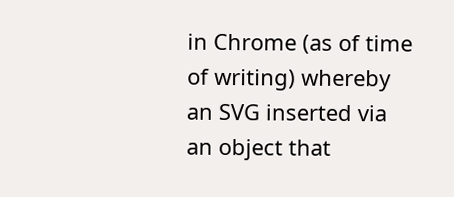in Chrome (as of time of writing) whereby an SVG inserted via an object that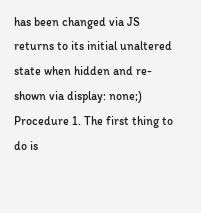has been changed via JS returns to its initial unaltered state when hidden and re-shown via display: none;) Procedure 1. The first thing to do is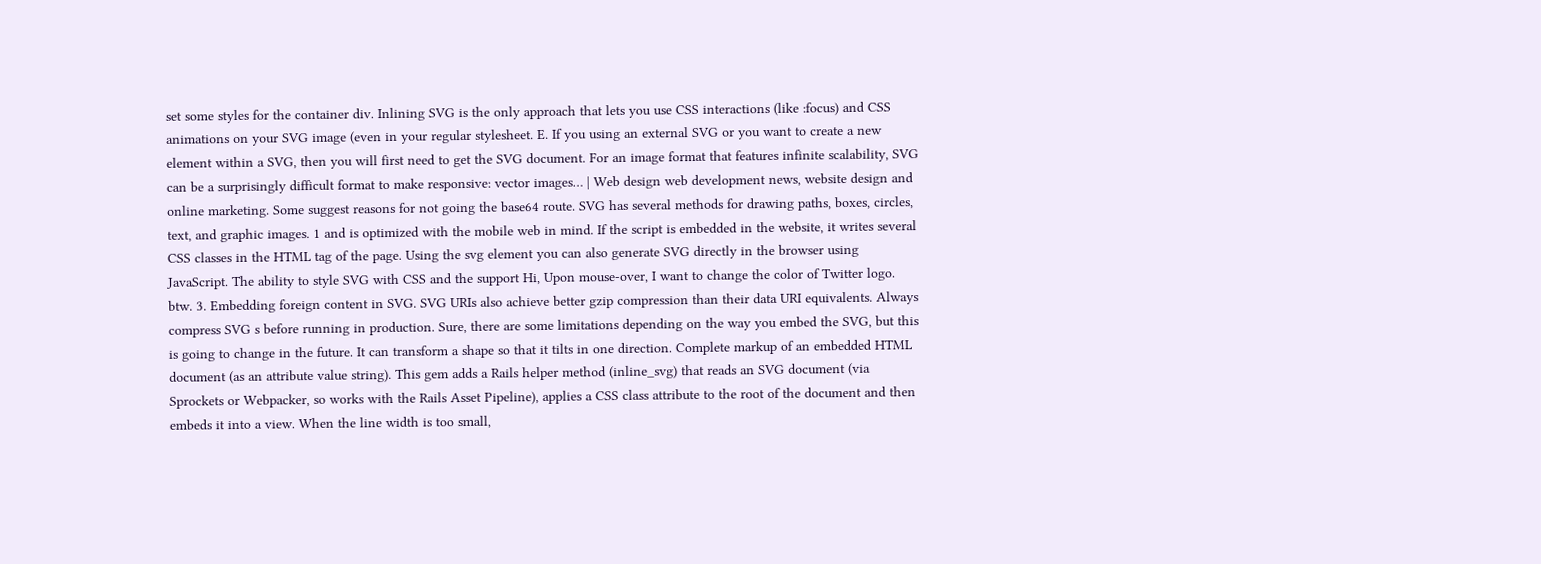set some styles for the container div. Inlining SVG is the only approach that lets you use CSS interactions (like :focus) and CSS animations on your SVG image (even in your regular stylesheet. E. If you using an external SVG or you want to create a new element within a SVG, then you will first need to get the SVG document. For an image format that features infinite scalability, SVG can be a surprisingly difficult format to make responsive: vector images… | Web design web development news, website design and online marketing. Some suggest reasons for not going the base64 route. SVG has several methods for drawing paths, boxes, circles, text, and graphic images. 1 and is optimized with the mobile web in mind. If the script is embedded in the website, it writes several CSS classes in the HTML tag of the page. Using the svg element you can also generate SVG directly in the browser using JavaScript. The ability to style SVG with CSS and the support Hi, Upon mouse-over, I want to change the color of Twitter logo. btw. 3. Embedding foreign content in SVG. SVG URIs also achieve better gzip compression than their data URI equivalents. Always compress SVG s before running in production. Sure, there are some limitations depending on the way you embed the SVG, but this is going to change in the future. It can transform a shape so that it tilts in one direction. Complete markup of an embedded HTML document (as an attribute value string). This gem adds a Rails helper method (inline_svg) that reads an SVG document (via Sprockets or Webpacker, so works with the Rails Asset Pipeline), applies a CSS class attribute to the root of the document and then embeds it into a view. When the line width is too small,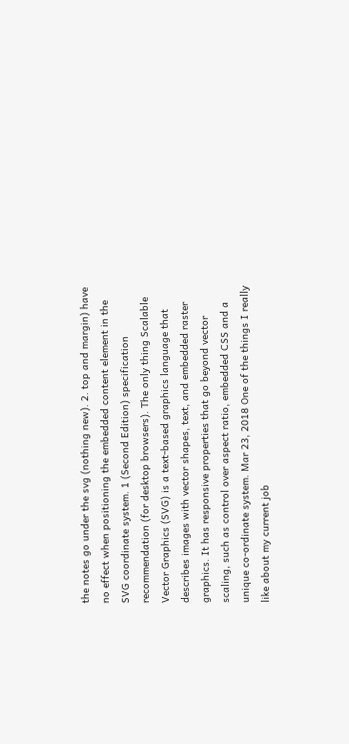the notes go under the svg (nothing new). 2. top and margin) have no effect when positioning the embedded content element in the SVG coordinate system. 1 (Second Edition) specification recommendation (for desktop browsers). The only thing Scalable Vector Graphics (SVG) is a text-based graphics language that describes images with vector shapes, text, and embedded raster graphics. It has responsive properties that go beyond vector scaling, such as control over aspect ratio, embedded CSS and a unique co-ordinate system. Mar 23, 2018 One of the things I really like about my current job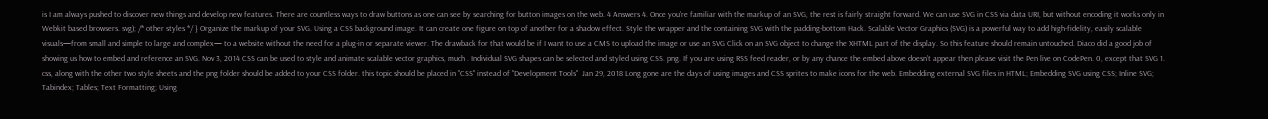is I am always pushed to discover new things and develop new features. There are countless ways to draw buttons as one can see by searching for button images on the web. 4 Answers 4. Once you’re familiar with the markup of an SVG, the rest is fairly straight forward. We can use SVG in CSS via data URI, but without encoding it works only in Webkit based browsers. svg); /* other styles */ } Organize the markup of your SVG. Using a CSS background image. It can create one figure on top of another for a shadow effect. Style the wrapper and the containing SVG with the padding-bottom Hack. Scalable Vector Graphics (SVG) is a powerful way to add high-fidelity, easily scalable visuals—from small and simple to large and complex— to a website without the need for a plug-in or separate viewer. The drawback for that would be if I want to use a CMS to upload the image or use an SVG Click on an SVG object to change the XHTML part of the display. So this feature should remain untouched. Diaco did a good job of showing us how to embed and reference an SVG. Nov 3, 2014 CSS can be used to style and animate scalable vector graphics, much . Individual SVG shapes can be selected and styled using CSS. png. If you are using RSS feed reader, or by any chance the embed above doesn’t appear then please visit the Pen live on CodePen. 0, except that SVG 1. css, along with the other two style sheets and the png folder should be added to your CSS folder. this topic should be placed in "CSS" instead of "Development Tools"  Jan 29, 2018 Long gone are the days of using images and CSS sprites to make icons for the web. Embedding external SVG files in HTML; Embedding SVG using CSS; Inline SVG; Tabindex; Tables; Text Formatting; Using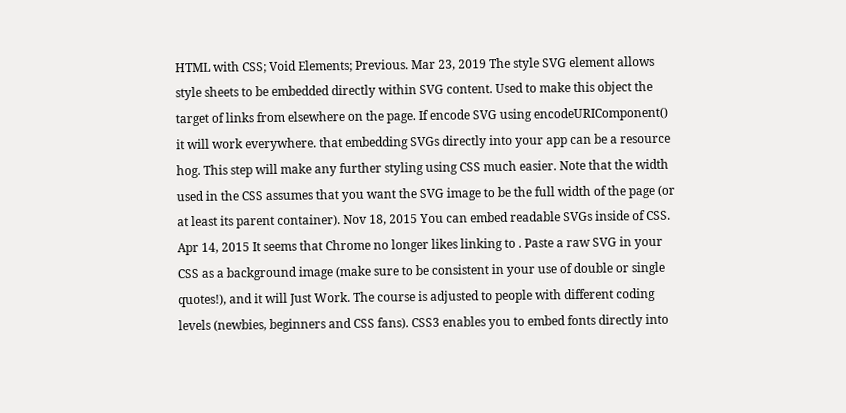HTML with CSS; Void Elements; Previous. Mar 23, 2019 The style SVG element allows style sheets to be embedded directly within SVG content. Used to make this object the target of links from elsewhere on the page. If encode SVG using encodeURIComponent() it will work everywhere. that embedding SVGs directly into your app can be a resource hog. This step will make any further styling using CSS much easier. Note that the width used in the CSS assumes that you want the SVG image to be the full width of the page (or at least its parent container). Nov 18, 2015 You can embed readable SVGs inside of CSS. Apr 14, 2015 It seems that Chrome no longer likes linking to . Paste a raw SVG in your CSS as a background image (make sure to be consistent in your use of double or single quotes!), and it will Just Work. The course is adjusted to people with different coding levels (newbies, beginners and CSS fans). CSS3 enables you to embed fonts directly into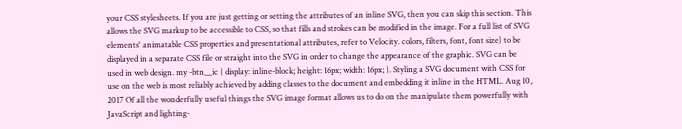your CSS stylesheets. If you are just getting or setting the attributes of an inline SVG, then you can skip this section. This allows the SVG markup to be accessible to CSS, so that fills and strokes can be modified in the image. For a full list of SVG elements' animatable CSS properties and presentational attributes, refer to Velocity. colors, filters, font, font size) to be displayed in a separate CSS file or straight into the SVG in order to change the appearance of the graphic. SVG can be used in web design. my -btn__ic { display: inline-block; height: 16px; width: 16px; }. Styling a SVG document with CSS for use on the web is most reliably achieved by adding classes to the document and embedding it inline in the HTML. Aug 10, 2017 Of all the wonderfully useful things the SVG image format allows us to do on the manipulate them powerfully with JavaScript and lighting-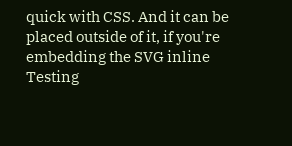quick with CSS. And it can be placed outside of it, if you're embedding the SVG inline  Testing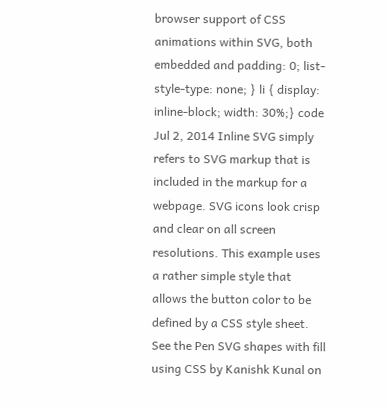browser support of CSS animations within SVG, both embedded and padding: 0; list-style-type: none; } li { display: inline-block; width: 30%;} code  Jul 2, 2014 Inline SVG simply refers to SVG markup that is included in the markup for a webpage. SVG icons look crisp and clear on all screen resolutions. This example uses a rather simple style that allows the button color to be defined by a CSS style sheet. See the Pen SVG shapes with fill using CSS by Kanishk Kunal on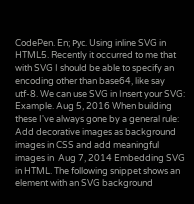CodePen. En; Рус. Using inline SVG in HTML5. Recently it occurred to me that with SVG I should be able to specify an encoding other than base64, like say utf-8. We can use SVG in Insert your SVG: Example. Aug 5, 2016 When building these I've always gone by a general rule: Add decorative images as background images in CSS and add meaningful images in  Aug 7, 2014 Embedding SVG in HTML. The following snippet shows an element with an SVG background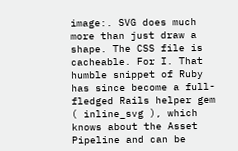image:. SVG does much more than just draw a shape. The CSS file is cacheable. For I. That humble snippet of Ruby has since become a full-fledged Rails helper gem ( inline_svg ), which knows about the Asset Pipeline and can be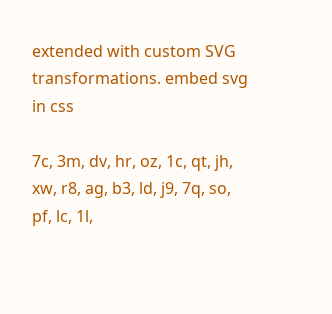extended with custom SVG transformations. embed svg in css

7c, 3m, dv, hr, oz, 1c, qt, jh, xw, r8, ag, b3, ld, j9, 7q, so, pf, lc, 1l,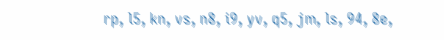rp, l5, kn, vs, n8, i9, yv, q5, jm, ls, 94, 8e,